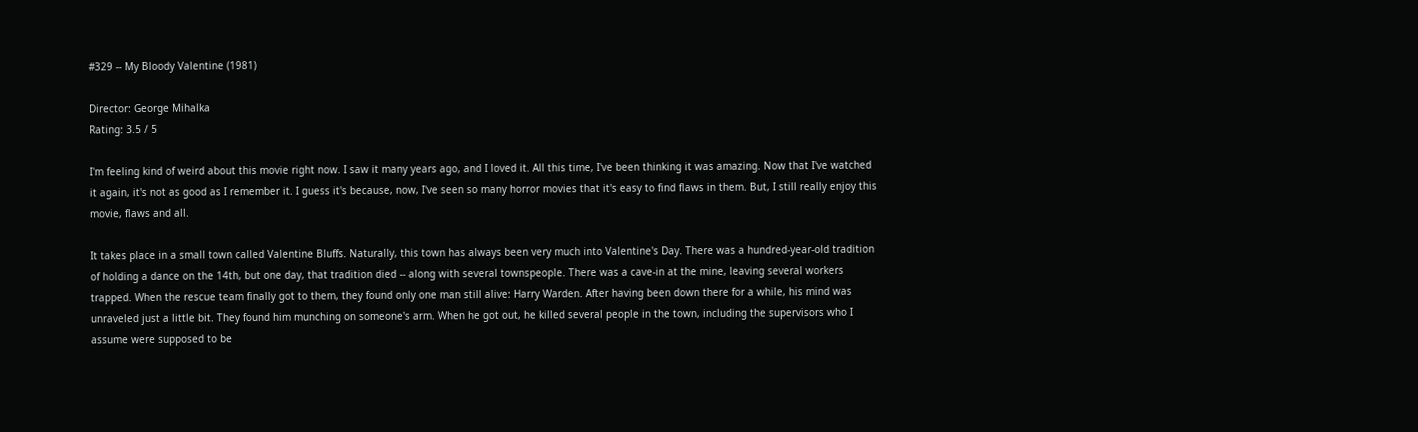#329 -- My Bloody Valentine (1981)

Director: George Mihalka
Rating: 3.5 / 5

I'm feeling kind of weird about this movie right now. I saw it many years ago, and I loved it. All this time, I've been thinking it was amazing. Now that I've watched it again, it's not as good as I remember it. I guess it's because, now, I've seen so many horror movies that it's easy to find flaws in them. But, I still really enjoy this movie, flaws and all.

It takes place in a small town called Valentine Bluffs. Naturally, this town has always been very much into Valentine's Day. There was a hundred-year-old tradition of holding a dance on the 14th, but one day, that tradition died -- along with several townspeople. There was a cave-in at the mine, leaving several workers trapped. When the rescue team finally got to them, they found only one man still alive: Harry Warden. After having been down there for a while, his mind was unraveled just a little bit. They found him munching on someone's arm. When he got out, he killed several people in the town, including the supervisors who I assume were supposed to be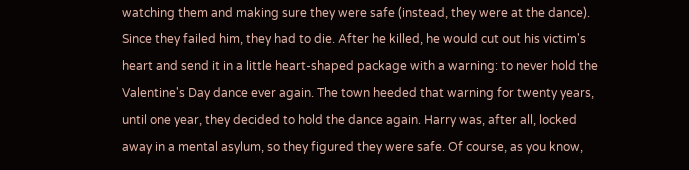watching them and making sure they were safe (instead, they were at the dance). Since they failed him, they had to die. After he killed, he would cut out his victim's heart and send it in a little heart-shaped package with a warning: to never hold the Valentine's Day dance ever again. The town heeded that warning for twenty years, until one year, they decided to hold the dance again. Harry was, after all, locked away in a mental asylum, so they figured they were safe. Of course, as you know,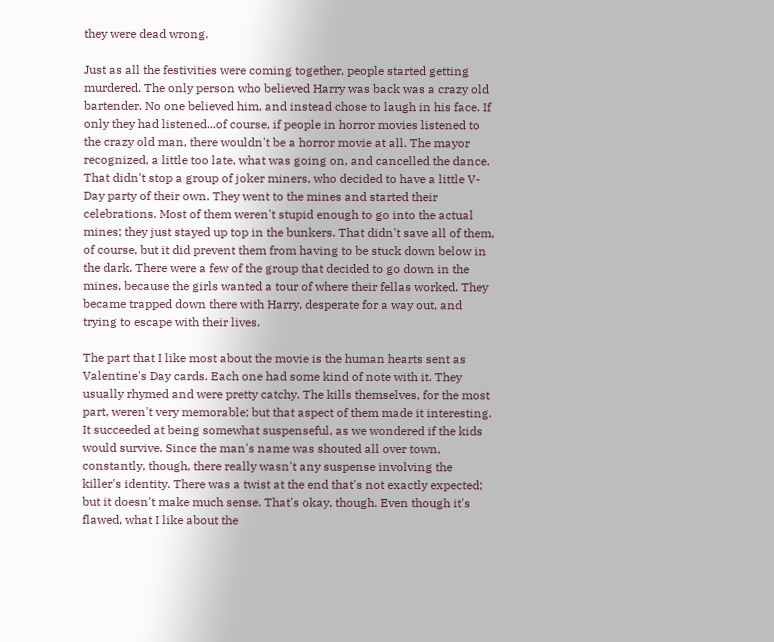they were dead wrong.

Just as all the festivities were coming together, people started getting murdered. The only person who believed Harry was back was a crazy old bartender. No one believed him, and instead chose to laugh in his face. If only they had listened...of course, if people in horror movies listened to the crazy old man, there wouldn't be a horror movie at all. The mayor recognized, a little too late, what was going on, and cancelled the dance. That didn't stop a group of joker miners, who decided to have a little V-Day party of their own. They went to the mines and started their celebrations. Most of them weren't stupid enough to go into the actual mines; they just stayed up top in the bunkers. That didn't save all of them, of course, but it did prevent them from having to be stuck down below in the dark. There were a few of the group that decided to go down in the mines, because the girls wanted a tour of where their fellas worked. They became trapped down there with Harry, desperate for a way out, and trying to escape with their lives.

The part that I like most about the movie is the human hearts sent as Valentine's Day cards. Each one had some kind of note with it. They usually rhymed and were pretty catchy. The kills themselves, for the most part, weren't very memorable; but that aspect of them made it interesting. It succeeded at being somewhat suspenseful, as we wondered if the kids would survive. Since the man's name was shouted all over town, constantly, though, there really wasn't any suspense involving the killer's identity. There was a twist at the end that's not exactly expected; but it doesn't make much sense. That's okay, though. Even though it's flawed, what I like about the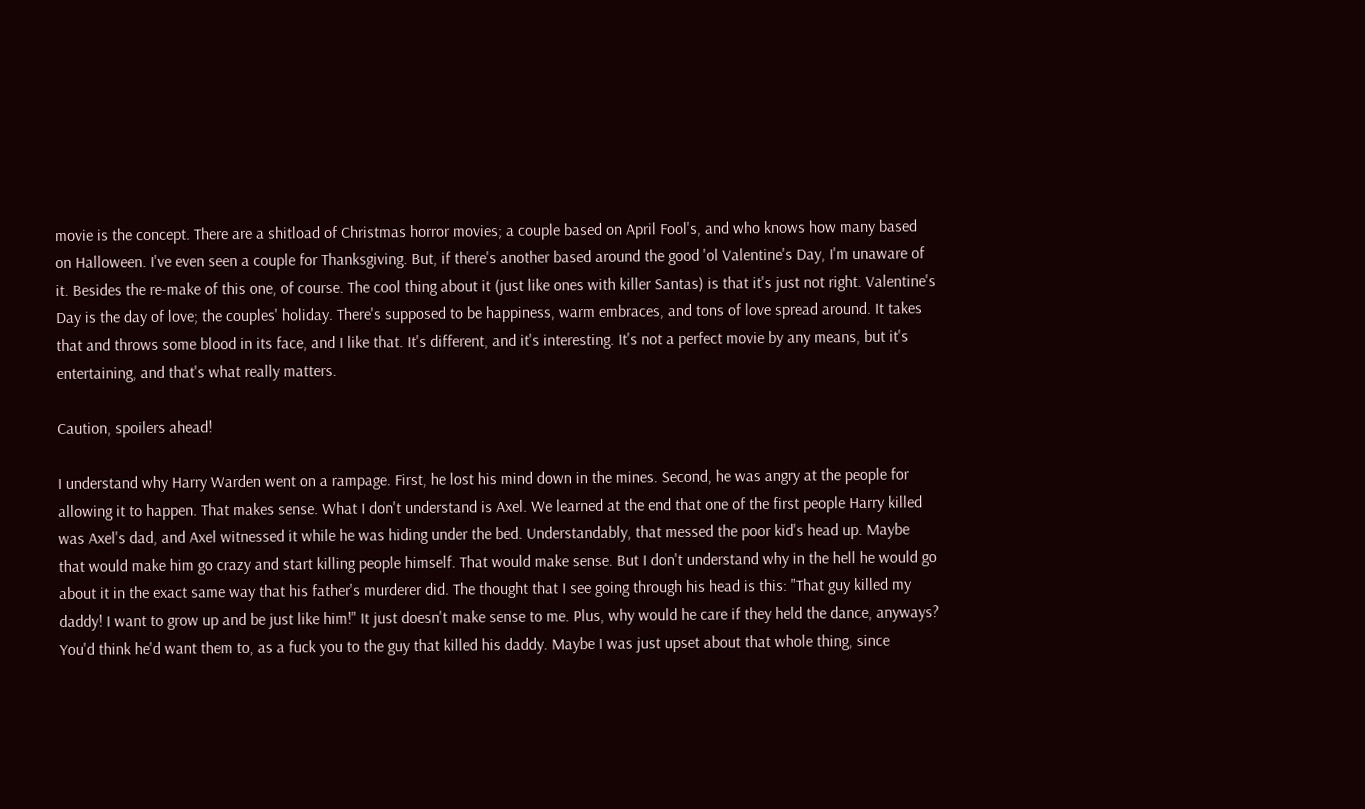movie is the concept. There are a shitload of Christmas horror movies; a couple based on April Fool's, and who knows how many based on Halloween. I've even seen a couple for Thanksgiving. But, if there's another based around the good 'ol Valentine's Day, I'm unaware of it. Besides the re-make of this one, of course. The cool thing about it (just like ones with killer Santas) is that it's just not right. Valentine's Day is the day of love; the couples' holiday. There's supposed to be happiness, warm embraces, and tons of love spread around. It takes that and throws some blood in its face, and I like that. It's different, and it's interesting. It's not a perfect movie by any means, but it's entertaining, and that's what really matters.

Caution, spoilers ahead!

I understand why Harry Warden went on a rampage. First, he lost his mind down in the mines. Second, he was angry at the people for allowing it to happen. That makes sense. What I don't understand is Axel. We learned at the end that one of the first people Harry killed was Axel's dad, and Axel witnessed it while he was hiding under the bed. Understandably, that messed the poor kid's head up. Maybe that would make him go crazy and start killing people himself. That would make sense. But I don't understand why in the hell he would go about it in the exact same way that his father's murderer did. The thought that I see going through his head is this: "That guy killed my daddy! I want to grow up and be just like him!" It just doesn't make sense to me. Plus, why would he care if they held the dance, anyways? You'd think he'd want them to, as a fuck you to the guy that killed his daddy. Maybe I was just upset about that whole thing, since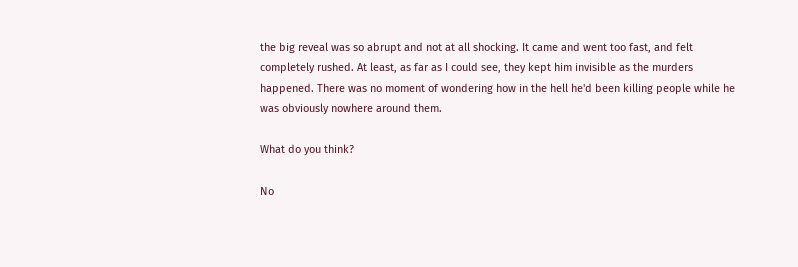the big reveal was so abrupt and not at all shocking. It came and went too fast, and felt completely rushed. At least, as far as I could see, they kept him invisible as the murders happened. There was no moment of wondering how in the hell he'd been killing people while he was obviously nowhere around them.

What do you think?

No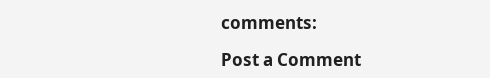comments:

Post a Comment